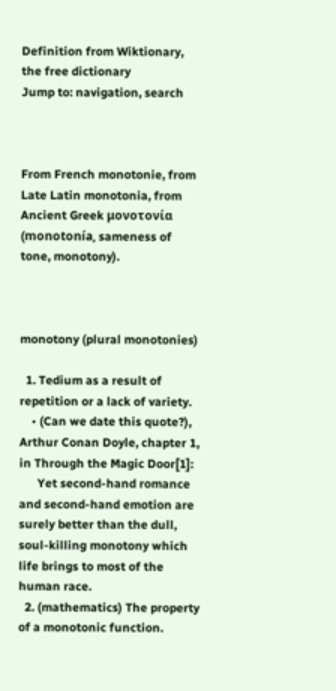Definition from Wiktionary, the free dictionary
Jump to: navigation, search



From French monotonie, from Late Latin monotonia, from Ancient Greek μονοτονία (monotonía, sameness of tone, monotony).



monotony (plural monotonies)

  1. Tedium as a result of repetition or a lack of variety.
    • (Can we date this quote?), Arthur Conan Doyle, chapter 1, in Through the Magic Door[1]:
      Yet second-hand romance and second-hand emotion are surely better than the dull, soul-killing monotony which life brings to most of the human race.
  2. (mathematics) The property of a monotonic function.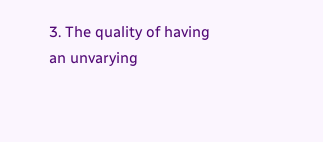3. The quality of having an unvarying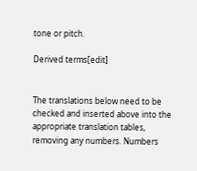tone or pitch.

Derived terms[edit]


The translations below need to be checked and inserted above into the appropriate translation tables, removing any numbers. Numbers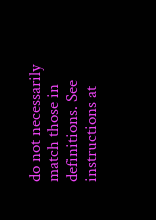do not necessarily match those in definitions. See instructions at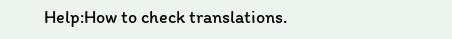Help:How to check translations.